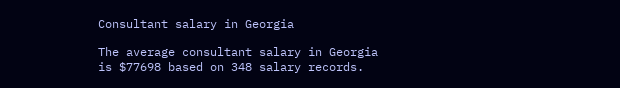Consultant salary in Georgia

The average consultant salary in Georgia is $77698 based on 348 salary records.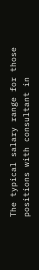The typical salary range for those positions with consultant in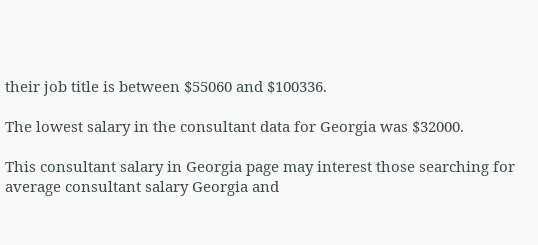their job title is between $55060 and $100336.

The lowest salary in the consultant data for Georgia was $32000.

This consultant salary in Georgia page may interest those searching for average consultant salary Georgia and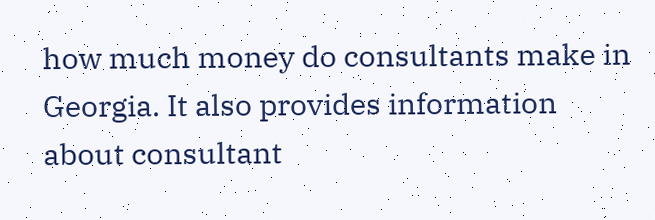how much money do consultants make in Georgia. It also provides information about consultant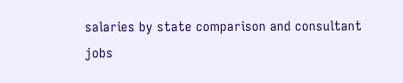salaries by state comparison and consultant jobs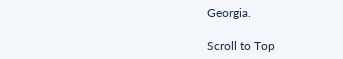Georgia.

Scroll to Top